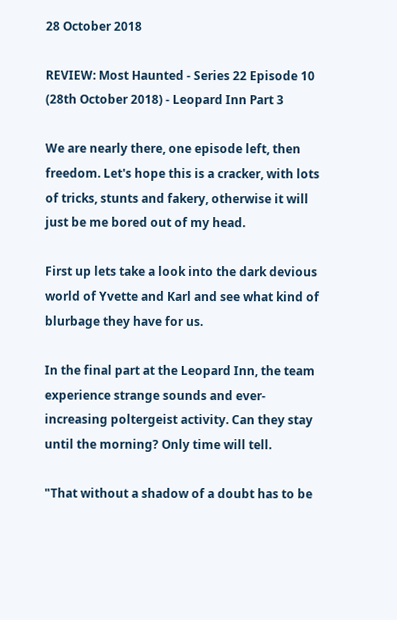28 October 2018

REVIEW: Most Haunted - Series 22 Episode 10 (28th October 2018) - Leopard Inn Part 3

We are nearly there, one episode left, then freedom. Let's hope this is a cracker, with lots of tricks, stunts and fakery, otherwise it will just be me bored out of my head.

First up lets take a look into the dark devious world of Yvette and Karl and see what kind of blurbage they have for us.

In the final part at the Leopard Inn, the team experience strange sounds and ever-increasing poltergeist activity. Can they stay until the morning? Only time will tell.

"That without a shadow of a doubt has to be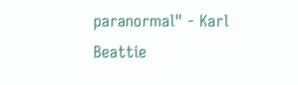paranormal" - Karl Beattie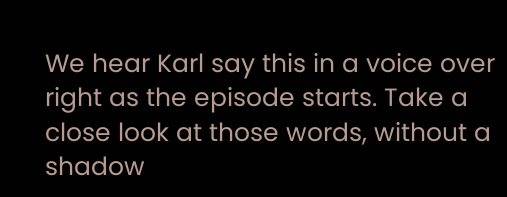We hear Karl say this in a voice over right as the episode starts. Take a close look at those words, without a shadow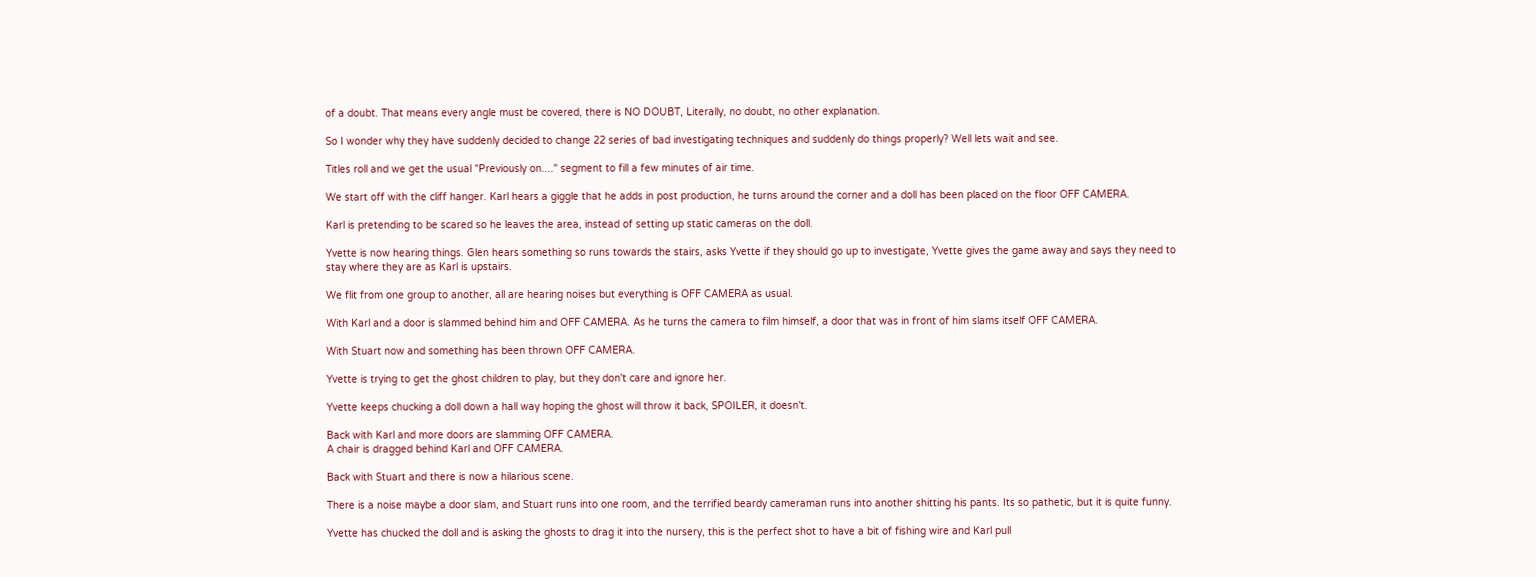of a doubt. That means every angle must be covered, there is NO DOUBT, Literally, no doubt, no other explanation.

So I wonder why they have suddenly decided to change 22 series of bad investigating techniques and suddenly do things properly? Well lets wait and see.

Titles roll and we get the usual "Previously on...." segment to fill a few minutes of air time.

We start off with the cliff hanger. Karl hears a giggle that he adds in post production, he turns around the corner and a doll has been placed on the floor OFF CAMERA.

Karl is pretending to be scared so he leaves the area, instead of setting up static cameras on the doll.

Yvette is now hearing things. Glen hears something so runs towards the stairs, asks Yvette if they should go up to investigate, Yvette gives the game away and says they need to stay where they are as Karl is upstairs.

We flit from one group to another, all are hearing noises but everything is OFF CAMERA as usual.

With Karl and a door is slammed behind him and OFF CAMERA. As he turns the camera to film himself, a door that was in front of him slams itself OFF CAMERA.

With Stuart now and something has been thrown OFF CAMERA.

Yvette is trying to get the ghost children to play, but they don't care and ignore her.

Yvette keeps chucking a doll down a hall way hoping the ghost will throw it back, SPOILER, it doesn't.

Back with Karl and more doors are slamming OFF CAMERA.
A chair is dragged behind Karl and OFF CAMERA.

Back with Stuart and there is now a hilarious scene.

There is a noise maybe a door slam, and Stuart runs into one room, and the terrified beardy cameraman runs into another shitting his pants. Its so pathetic, but it is quite funny.

Yvette has chucked the doll and is asking the ghosts to drag it into the nursery, this is the perfect shot to have a bit of fishing wire and Karl pull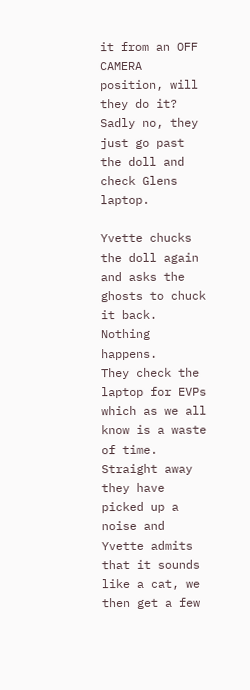it from an OFF CAMERA position, will they do it?
Sadly no, they just go past the doll and check Glens laptop.

Yvette chucks the doll again and asks the ghosts to chuck it back. Nothing happens.
They check the laptop for EVPs which as we all know is a waste of time.
Straight away they have picked up a noise and Yvette admits that it sounds like a cat, we then get a few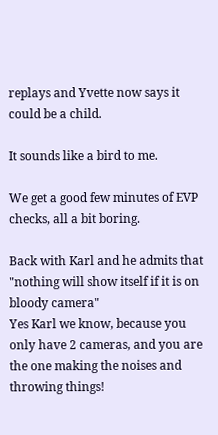replays and Yvette now says it could be a child.

It sounds like a bird to me.

We get a good few minutes of EVP checks, all a bit boring.

Back with Karl and he admits that "nothing will show itself if it is on bloody camera"
Yes Karl we know, because you only have 2 cameras, and you are the one making the noises and throwing things!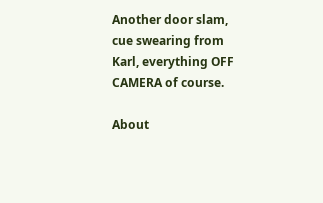Another door slam, cue swearing from Karl, everything OFF CAMERA of course.

About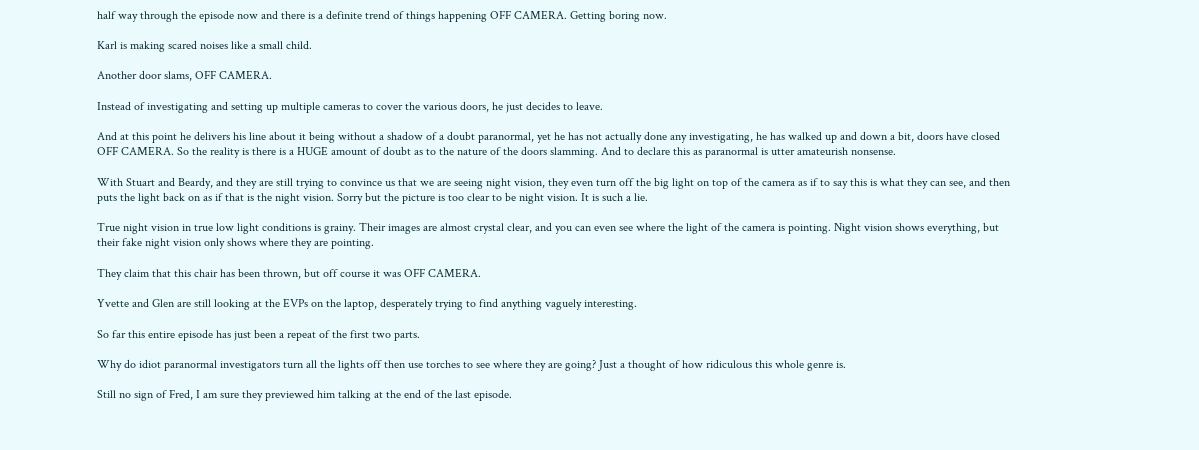half way through the episode now and there is a definite trend of things happening OFF CAMERA. Getting boring now.

Karl is making scared noises like a small child.

Another door slams, OFF CAMERA.

Instead of investigating and setting up multiple cameras to cover the various doors, he just decides to leave.

And at this point he delivers his line about it being without a shadow of a doubt paranormal, yet he has not actually done any investigating, he has walked up and down a bit, doors have closed OFF CAMERA. So the reality is there is a HUGE amount of doubt as to the nature of the doors slamming. And to declare this as paranormal is utter amateurish nonsense.

With Stuart and Beardy, and they are still trying to convince us that we are seeing night vision, they even turn off the big light on top of the camera as if to say this is what they can see, and then puts the light back on as if that is the night vision. Sorry but the picture is too clear to be night vision. It is such a lie.

True night vision in true low light conditions is grainy. Their images are almost crystal clear, and you can even see where the light of the camera is pointing. Night vision shows everything, but their fake night vision only shows where they are pointing.

They claim that this chair has been thrown, but off course it was OFF CAMERA.

Yvette and Glen are still looking at the EVPs on the laptop, desperately trying to find anything vaguely interesting.

So far this entire episode has just been a repeat of the first two parts.

Why do idiot paranormal investigators turn all the lights off then use torches to see where they are going? Just a thought of how ridiculous this whole genre is.

Still no sign of Fred, I am sure they previewed him talking at the end of the last episode.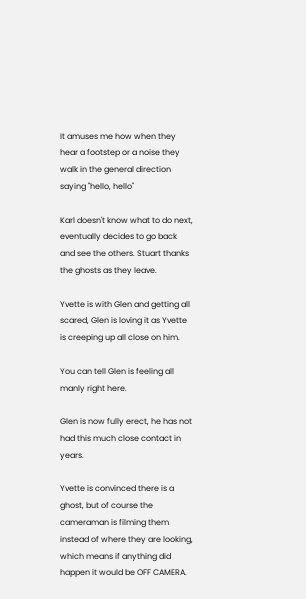It amuses me how when they hear a footstep or a noise they walk in the general direction saying "hello, hello"

Karl doesn't know what to do next, eventually decides to go back and see the others. Stuart thanks the ghosts as they leave.

Yvette is with Glen and getting all scared, Glen is loving it as Yvette is creeping up all close on him.

You can tell Glen is feeling all manly right here.

Glen is now fully erect, he has not had this much close contact in years.

Yvette is convinced there is a ghost, but of course the cameraman is filming them instead of where they are looking, which means if anything did happen it would be OFF CAMERA.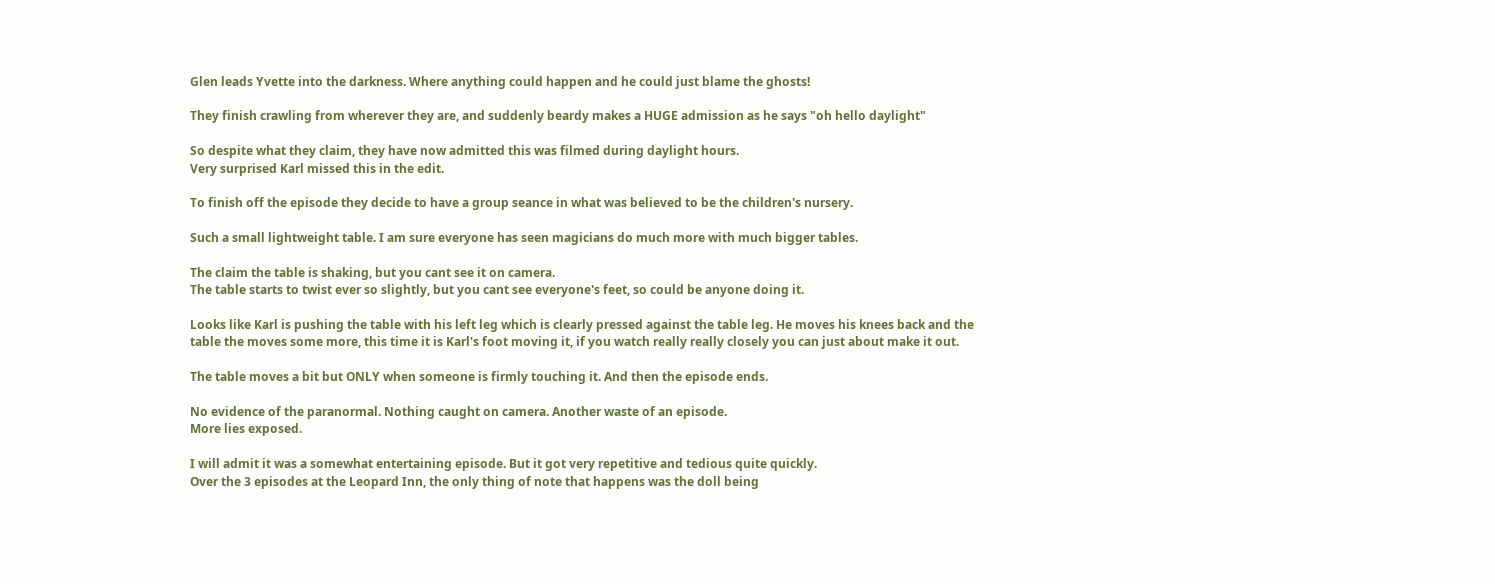Glen leads Yvette into the darkness. Where anything could happen and he could just blame the ghosts!

They finish crawling from wherever they are, and suddenly beardy makes a HUGE admission as he says "oh hello daylight"

So despite what they claim, they have now admitted this was filmed during daylight hours.
Very surprised Karl missed this in the edit.

To finish off the episode they decide to have a group seance in what was believed to be the children's nursery.

Such a small lightweight table. I am sure everyone has seen magicians do much more with much bigger tables.

The claim the table is shaking, but you cant see it on camera.
The table starts to twist ever so slightly, but you cant see everyone's feet, so could be anyone doing it.

Looks like Karl is pushing the table with his left leg which is clearly pressed against the table leg. He moves his knees back and the table the moves some more, this time it is Karl's foot moving it, if you watch really really closely you can just about make it out.

The table moves a bit but ONLY when someone is firmly touching it. And then the episode ends.

No evidence of the paranormal. Nothing caught on camera. Another waste of an episode.
More lies exposed.

I will admit it was a somewhat entertaining episode. But it got very repetitive and tedious quite quickly.
Over the 3 episodes at the Leopard Inn, the only thing of note that happens was the doll being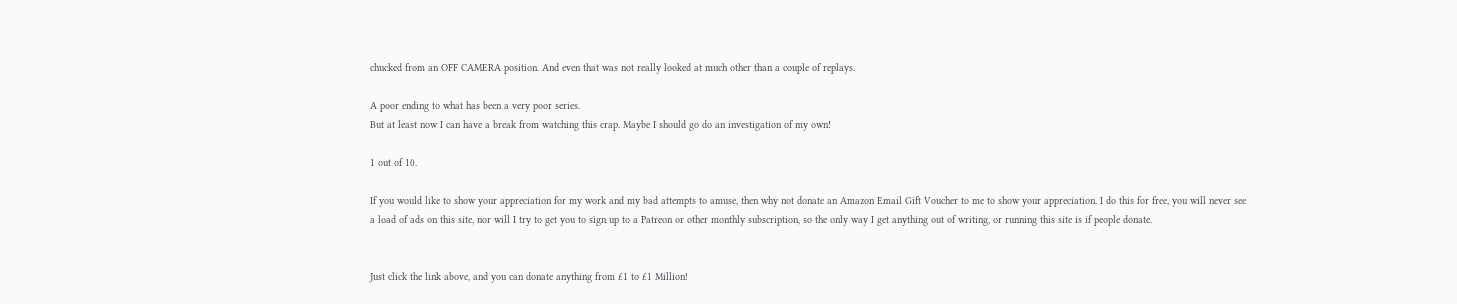chucked from an OFF CAMERA position. And even that was not really looked at much other than a couple of replays.

A poor ending to what has been a very poor series.
But at least now I can have a break from watching this crap. Maybe I should go do an investigation of my own!

1 out of 10.

If you would like to show your appreciation for my work and my bad attempts to amuse, then why not donate an Amazon Email Gift Voucher to me to show your appreciation. I do this for free, you will never see a load of ads on this site, nor will I try to get you to sign up to a Patreon or other monthly subscription, so the only way I get anything out of writing, or running this site is if people donate.


Just click the link above, and you can donate anything from £1 to £1 Million!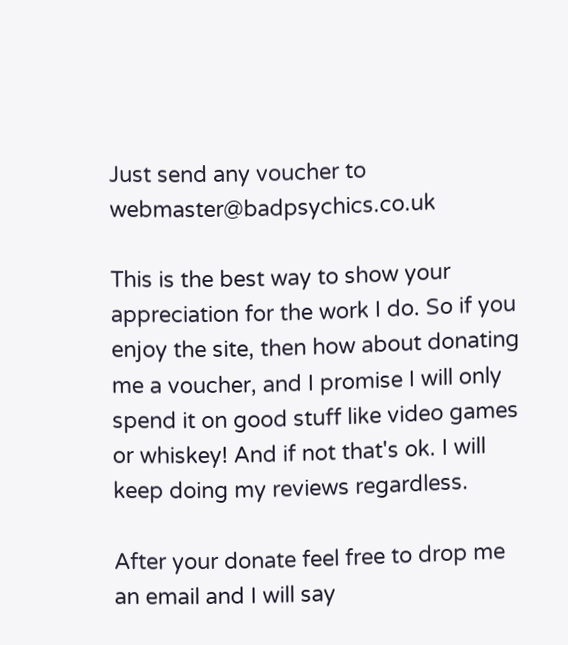Just send any voucher to webmaster@badpsychics.co.uk

This is the best way to show your appreciation for the work I do. So if you enjoy the site, then how about donating me a voucher, and I promise I will only spend it on good stuff like video games or whiskey! And if not that's ok. I will keep doing my reviews regardless.

After your donate feel free to drop me an email and I will say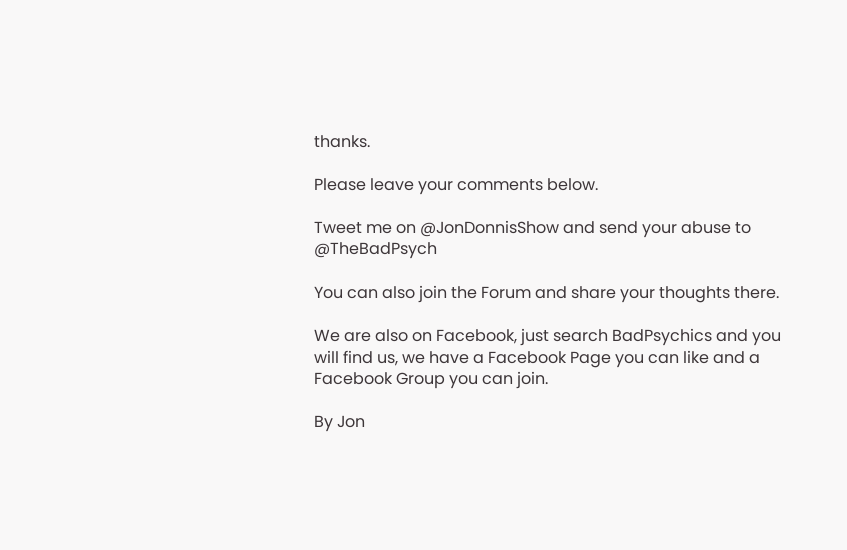thanks.

Please leave your comments below.

Tweet me on @JonDonnisShow and send your abuse to @TheBadPsych

You can also join the Forum and share your thoughts there.

We are also on Facebook, just search BadPsychics and you will find us, we have a Facebook Page you can like and a Facebook Group you can join.

By Jon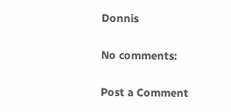Donnis

No comments:

Post a Comment